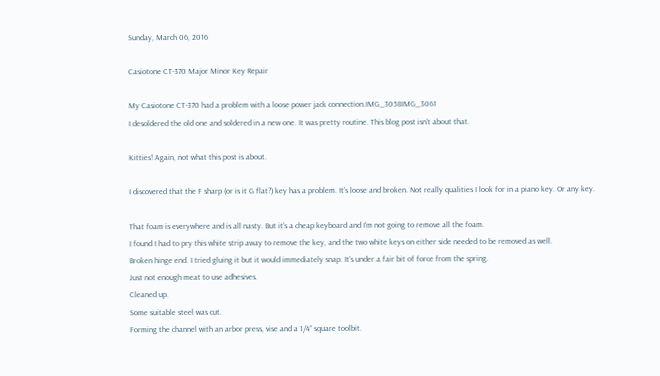Sunday, March 06, 2016

Casiotone CT-370 Major Minor Key Repair

My Casiotone CT-370 had a problem with a loose power jack connection.IMG_3058IMG_3061
I desoldered the old one and soldered in a new one. It was pretty routine. This blog post isn’t about that.

Kitties! Again, not what this post is about.

I discovered that the F sharp (or is it G flat?) key has a problem. It’s loose and broken. Not really qualities I look for in a piano key. Or any key.

That foam is everywhere and is all nasty. But it’s a cheap keyboard and I’m not going to remove all the foam.
I found I had to pry this white strip away to remove the key, and the two white keys on either side needed to be removed as well.
Broken hinge end. I tried gluing it but it would immediately snap. It’s under a fair bit of force from the spring.
Just not enough meat to use adhesives.
Cleaned up.
Some suitable steel was cut.
Forming the channel with an arbor press, vise and a 1/4” square toolbit.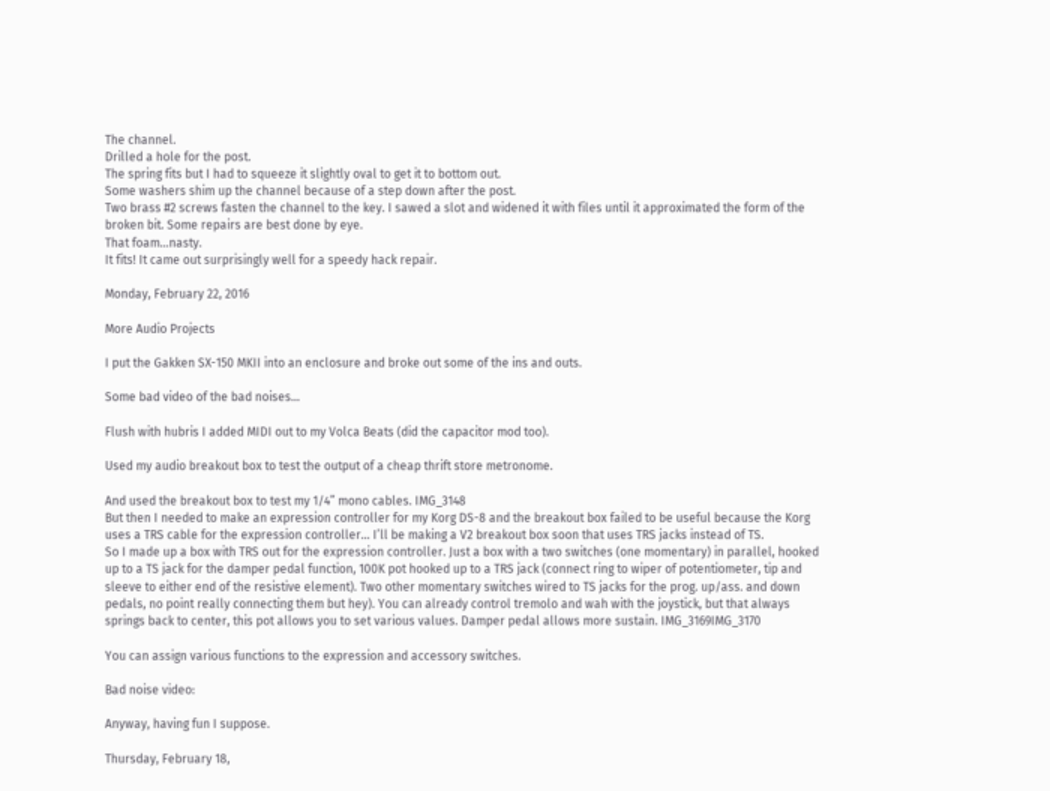The channel.
Drilled a hole for the post.
The spring fits but I had to squeeze it slightly oval to get it to bottom out.
Some washers shim up the channel because of a step down after the post.
Two brass #2 screws fasten the channel to the key. I sawed a slot and widened it with files until it approximated the form of the broken bit. Some repairs are best done by eye.
That foam…nasty.
It fits! It came out surprisingly well for a speedy hack repair.

Monday, February 22, 2016

More Audio Projects

I put the Gakken SX-150 MKII into an enclosure and broke out some of the ins and outs.

Some bad video of the bad noises…

Flush with hubris I added MIDI out to my Volca Beats (did the capacitor mod too).

Used my audio breakout box to test the output of a cheap thrift store metronome.

And used the breakout box to test my 1/4” mono cables. IMG_3148
But then I needed to make an expression controller for my Korg DS-8 and the breakout box failed to be useful because the Korg uses a TRS cable for the expression controller… I’ll be making a V2 breakout box soon that uses TRS jacks instead of TS.
So I made up a box with TRS out for the expression controller. Just a box with a two switches (one momentary) in parallel, hooked up to a TS jack for the damper pedal function, 100K pot hooked up to a TRS jack (connect ring to wiper of potentiometer, tip and sleeve to either end of the resistive element). Two other momentary switches wired to TS jacks for the prog. up/ass. and down pedals, no point really connecting them but hey). You can already control tremolo and wah with the joystick, but that always springs back to center, this pot allows you to set various values. Damper pedal allows more sustain. IMG_3169IMG_3170

You can assign various functions to the expression and accessory switches.

Bad noise video:

Anyway, having fun I suppose.

Thursday, February 18,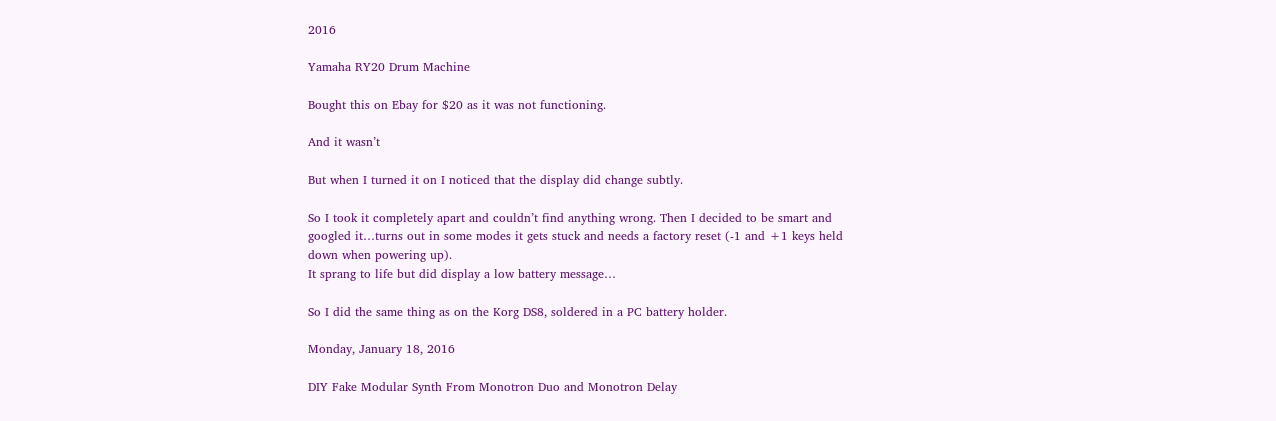2016

Yamaha RY20 Drum Machine

Bought this on Ebay for $20 as it was not functioning.

And it wasn’t

But when I turned it on I noticed that the display did change subtly.

So I took it completely apart and couldn’t find anything wrong. Then I decided to be smart and googled it…turns out in some modes it gets stuck and needs a factory reset (-1 and +1 keys held down when powering up).
It sprang to life but did display a low battery message…

So I did the same thing as on the Korg DS8, soldered in a PC battery holder.

Monday, January 18, 2016

DIY Fake Modular Synth From Monotron Duo and Monotron Delay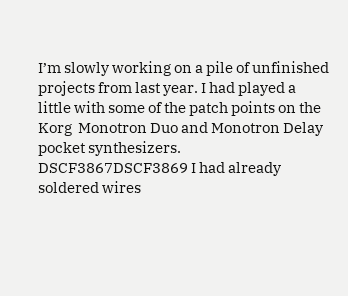I’m slowly working on a pile of unfinished projects from last year. I had played a little with some of the patch points on the Korg  Monotron Duo and Monotron Delay pocket synthesizers. DSCF3867DSCF3869 I had already soldered wires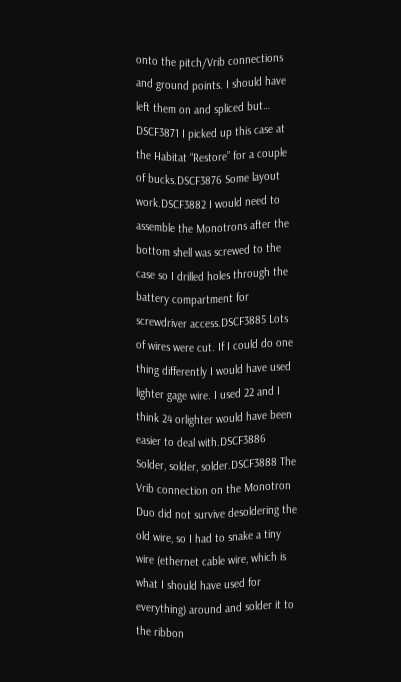onto the pitch/Vrib connections and ground points. I should have left them on and spliced but… DSCF3871 I picked up this case at the Habitat “Restore” for a couple of bucks.DSCF3876 Some layout work.DSCF3882 I would need to assemble the Monotrons after the bottom shell was screwed to the case so I drilled holes through the battery compartment for screwdriver access.DSCF3885 Lots of wires were cut. If I could do one thing differently I would have used lighter gage wire. I used 22 and I think 24 orlighter would have been easier to deal with.DSCF3886 Solder, solder, solder.DSCF3888 The Vrib connection on the Monotron Duo did not survive desoldering the old wire, so I had to snake a tiny wire (ethernet cable wire, which is what I should have used for everything) around and solder it to the ribbon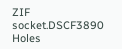ZIF socket.DSCF3890 Holes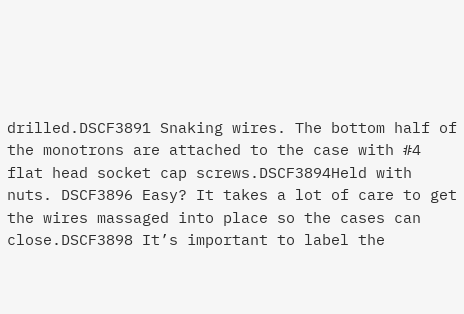drilled.DSCF3891 Snaking wires. The bottom half of the monotrons are attached to the case with #4 flat head socket cap screws.DSCF3894Held with nuts. DSCF3896 Easy? It takes a lot of care to get the wires massaged into place so the cases can close.DSCF3898 It’s important to label the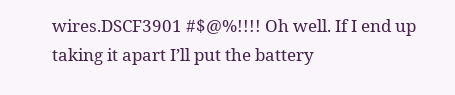wires.DSCF3901 #$@%!!!! Oh well. If I end up taking it apart I’ll put the battery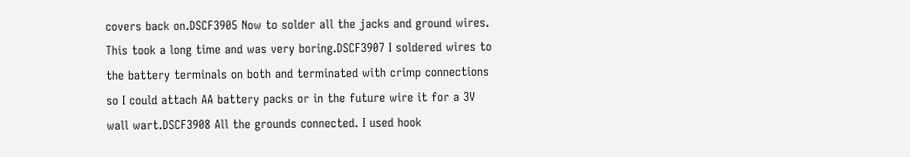covers back on.DSCF3905 Now to solder all the jacks and ground wires. This took a long time and was very boring.DSCF3907 I soldered wires to the battery terminals on both and terminated with crimp connections so I could attach AA battery packs or in the future wire it for a 3V wall wart.DSCF3908 All the grounds connected. I used hook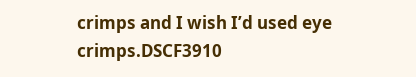crimps and I wish I’d used eye crimps.DSCF3910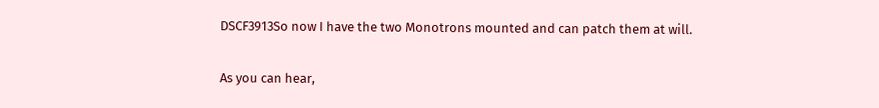DSCF3913So now I have the two Monotrons mounted and can patch them at will.

As you can hear,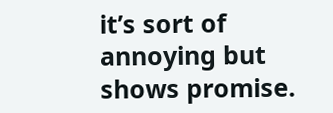it’s sort of annoying but shows promise.